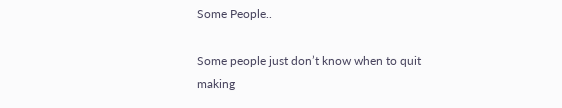Some People..

Some people just don’t know when to quit making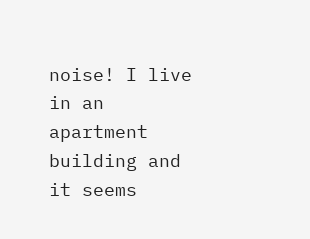noise! I live in an apartment building and it seems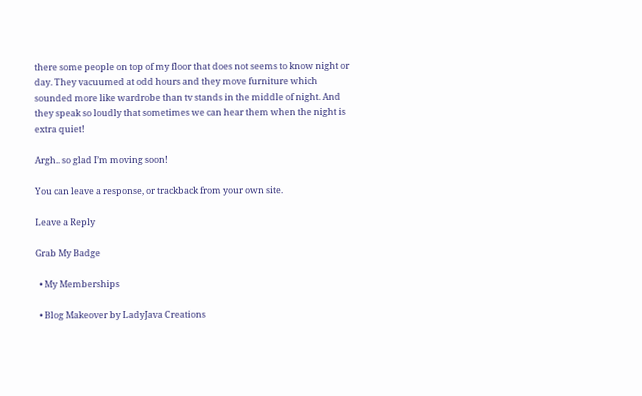there some people on top of my floor that does not seems to know night or day. They vacuumed at odd hours and they move furniture which sounded more like wardrobe than tv stands in the middle of night. And they speak so loudly that sometimes we can hear them when the night is extra quiet!

Argh.. so glad I’m moving soon!

You can leave a response, or trackback from your own site.

Leave a Reply

Grab My Badge

  • My Memberships

  • Blog Makeover by LadyJava Creations